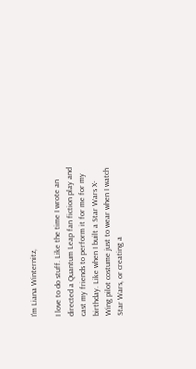I'm Liana Winternitz,

I love to do stuff. Like the time I wrote an directed a Quantum Leap fan fiction play and cast my friends to perform it for me for my birthday. Like when I built a Star Wars X-Wing pilot costume just to wear when I watch Star Wars, or creating a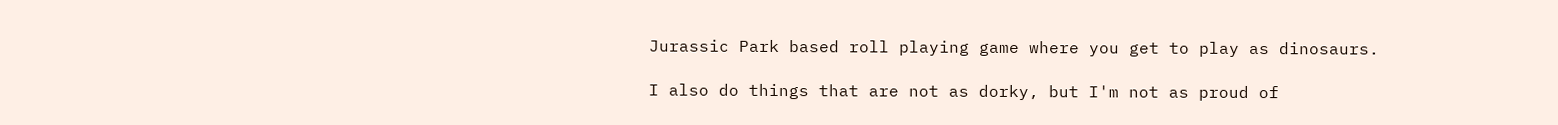Jurassic Park based roll playing game where you get to play as dinosaurs.

I also do things that are not as dorky, but I'm not as proud of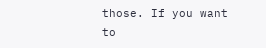those. If you want to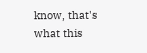know, that's what this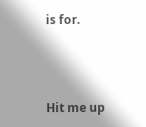is for.



Hit me up